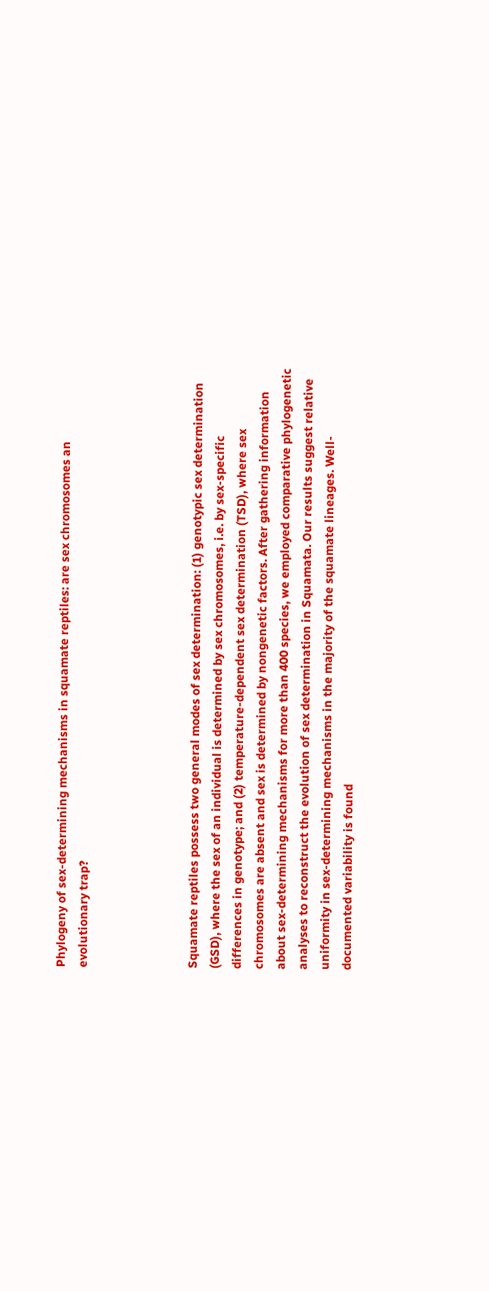Phylogeny of sex-determining mechanisms in squamate reptiles: are sex chromosomes an evolutionary trap?




Squamate reptiles possess two general modes of sex determination: (1) genotypic sex determination (GSD), where the sex of an individual is determined by sex chromosomes, i.e. by sex-specific differences in genotype; and (2) temperature-dependent sex determination (TSD), where sex chromosomes are absent and sex is determined by nongenetic factors. After gathering information about sex-determining mechanisms for more than 400 species, we employed comparative phylogenetic analyses to reconstruct the evolution of sex determination in Squamata. Our results suggest relative uniformity in sex-determining mechanisms in the majority of the squamate lineages. Well-documented variability is found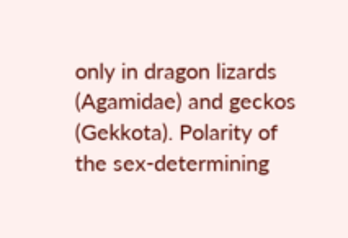only in dragon lizards (Agamidae) and geckos (Gekkota). Polarity of the sex-determining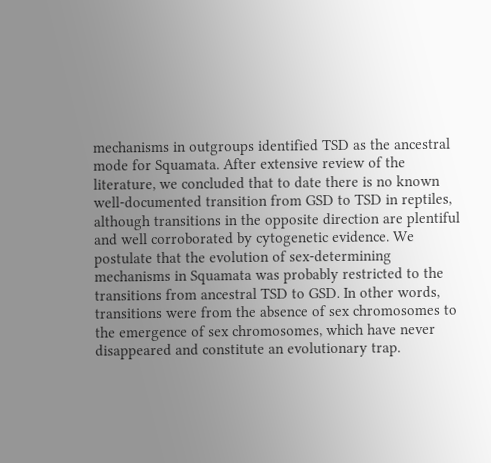mechanisms in outgroups identified TSD as the ancestral mode for Squamata. After extensive review of the literature, we concluded that to date there is no known well-documented transition from GSD to TSD in reptiles, although transitions in the opposite direction are plentiful and well corroborated by cytogenetic evidence. We postulate that the evolution of sex-determining mechanisms in Squamata was probably restricted to the transitions from ancestral TSD to GSD. In other words, transitions were from the absence of sex chromosomes to the emergence of sex chromosomes, which have never disappeared and constitute an evolutionary trap.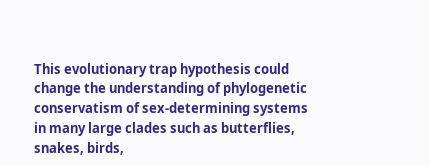This evolutionary trap hypothesis could change the understanding of phylogenetic conservatism of sex-determining systems in many large clades such as butterflies, snakes, birds,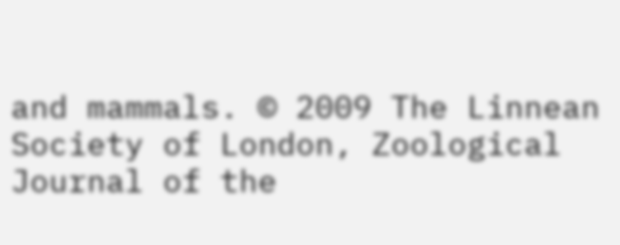and mammals. © 2009 The Linnean Society of London, Zoological Journal of the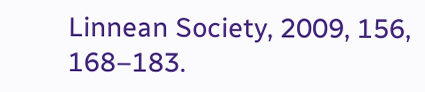Linnean Society, 2009, 156, 168–183.